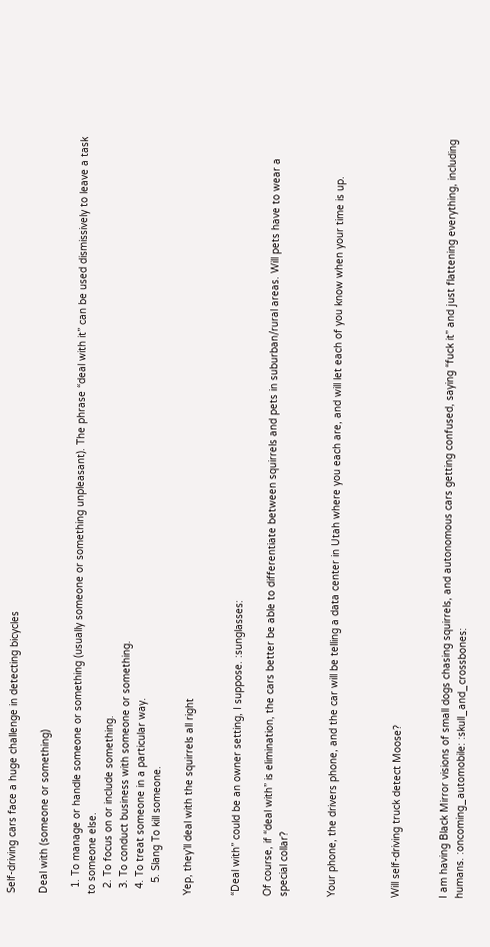Self-driving cars face a huge challenge in detecting bicycles

Deal with (someone or something)

  1. To manage or handle someone or something (usually someone or something unpleasant). The phrase “deal with it” can be used dismissively to leave a task to someone else.
  2. To focus on or include something.
  3. To conduct business with someone or something.
  4. To treat someone in a particular way.
    5. Slang To kill someone.

Yep, they’ll deal with the squirrels all right


“Deal with” could be an owner setting, I suppose. :sunglasses:

Of course, if “deal with” is elimination, the cars better be able to differentiate between squirrels and pets in suburban/rural areas. Will pets have to wear a special collar?


Your phone, the drivers phone, and the car will be telling a data center in Utah where you each are, and will let each of you know when your time is up.



Will self-driving truck detect Moose?


I am having Black Mirror visions of small dogs chasing squirrels, and autonomous cars getting confused, saying “fuck it” and just flattening everything, including humans. :oncoming_automobile: :skull_and_crossbones: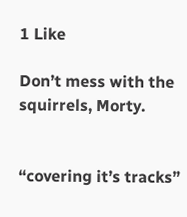1 Like

Don’t mess with the squirrels, Morty.


“covering it’s tracks”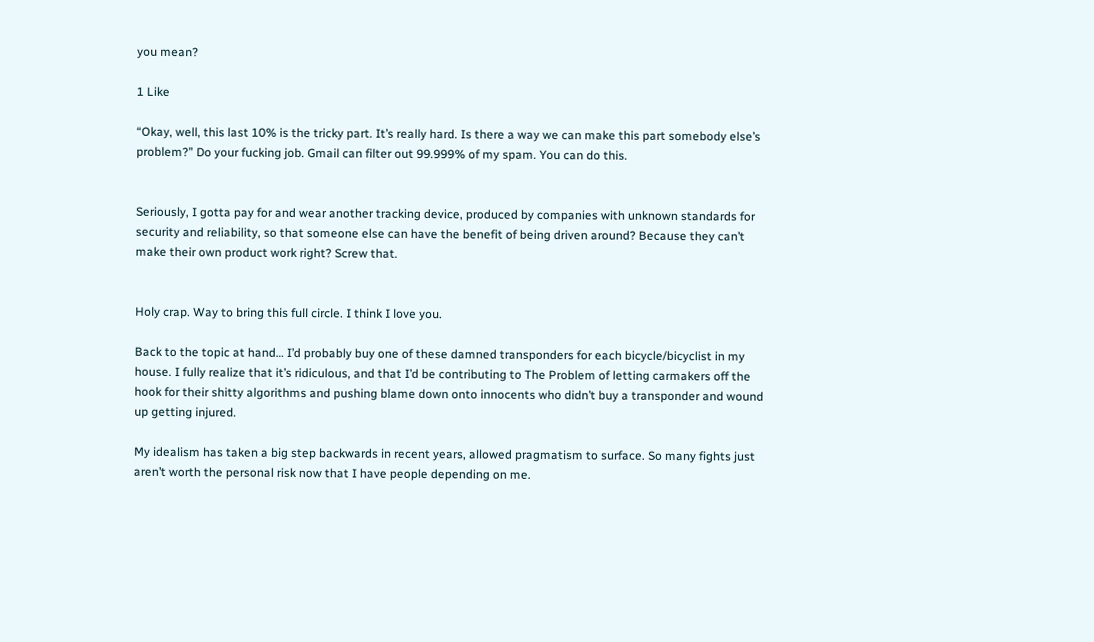you mean?

1 Like

“Okay, well, this last 10% is the tricky part. It’s really hard. Is there a way we can make this part somebody else’s problem?” Do your fucking job. Gmail can filter out 99.999% of my spam. You can do this.


Seriously, I gotta pay for and wear another tracking device, produced by companies with unknown standards for security and reliability, so that someone else can have the benefit of being driven around? Because they can’t make their own product work right? Screw that.


Holy crap. Way to bring this full circle. I think I love you.

Back to the topic at hand… I’d probably buy one of these damned transponders for each bicycle/bicyclist in my house. I fully realize that it’s ridiculous, and that I’d be contributing to The Problem of letting carmakers off the hook for their shitty algorithms and pushing blame down onto innocents who didn’t buy a transponder and wound up getting injured.

My idealism has taken a big step backwards in recent years, allowed pragmatism to surface. So many fights just aren’t worth the personal risk now that I have people depending on me.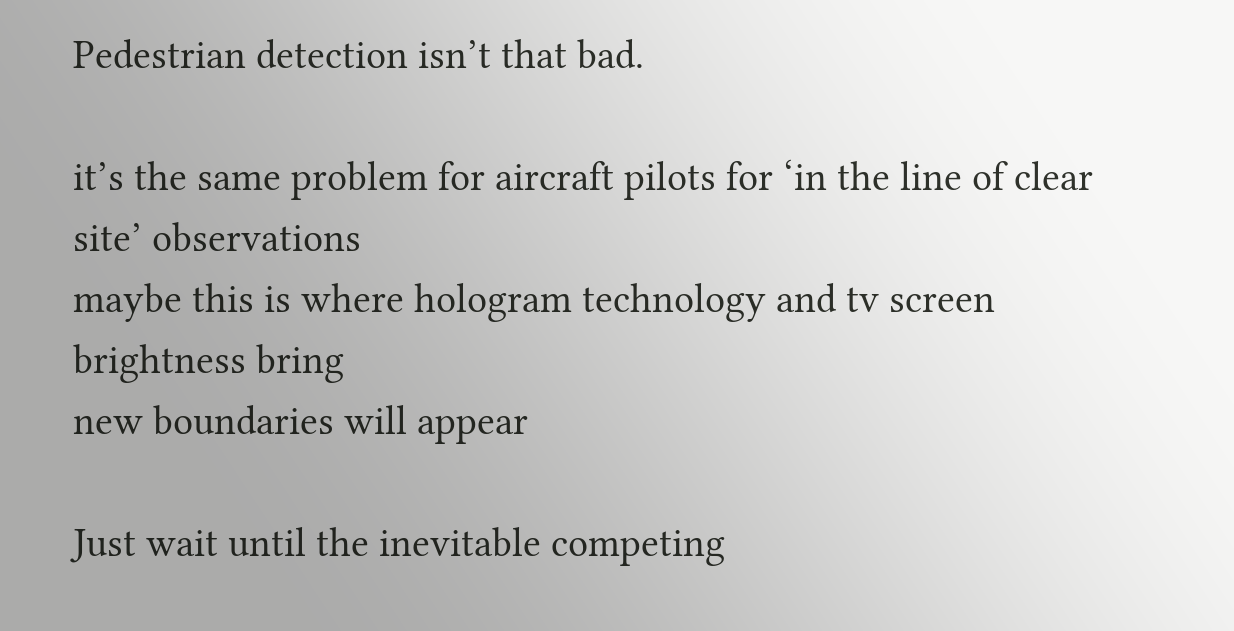Pedestrian detection isn’t that bad.

it’s the same problem for aircraft pilots for ‘in the line of clear site’ observations
maybe this is where hologram technology and tv screen brightness bring
new boundaries will appear

Just wait until the inevitable competing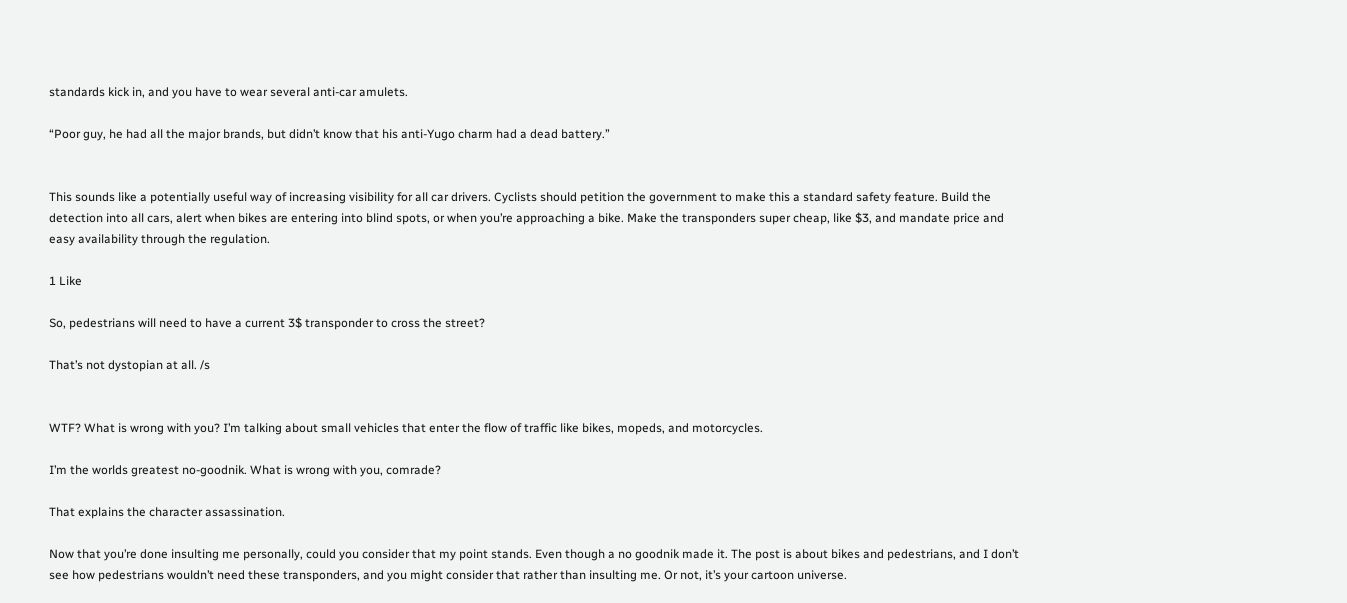standards kick in, and you have to wear several anti-car amulets.

“Poor guy, he had all the major brands, but didn’t know that his anti-Yugo charm had a dead battery.”


This sounds like a potentially useful way of increasing visibility for all car drivers. Cyclists should petition the government to make this a standard safety feature. Build the detection into all cars, alert when bikes are entering into blind spots, or when you’re approaching a bike. Make the transponders super cheap, like $3, and mandate price and easy availability through the regulation.

1 Like

So, pedestrians will need to have a current 3$ transponder to cross the street?

That’s not dystopian at all. /s


WTF? What is wrong with you? I’m talking about small vehicles that enter the flow of traffic like bikes, mopeds, and motorcycles.

I’m the worlds greatest no-goodnik. What is wrong with you, comrade?

That explains the character assassination.

Now that you’re done insulting me personally, could you consider that my point stands. Even though a no goodnik made it. The post is about bikes and pedestrians, and I don’t see how pedestrians wouldn’t need these transponders, and you might consider that rather than insulting me. Or not, it’s your cartoon universe.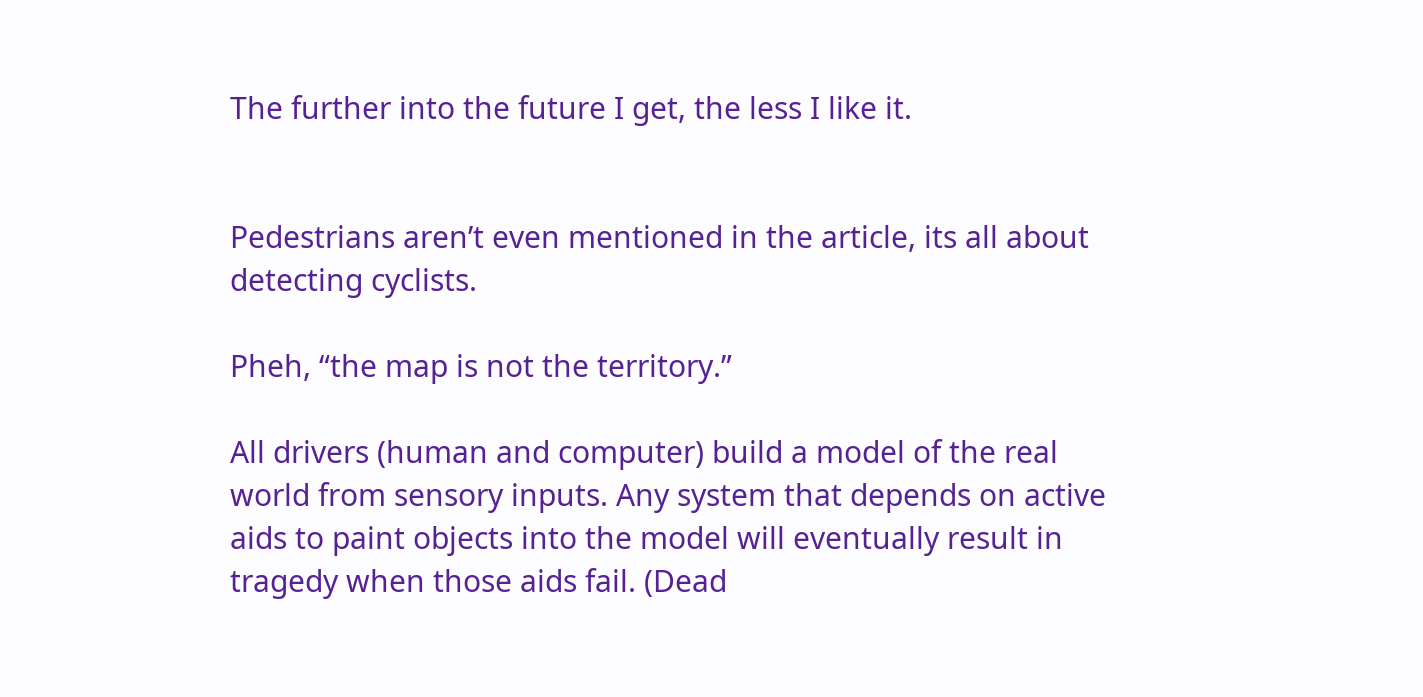The further into the future I get, the less I like it.


Pedestrians aren’t even mentioned in the article, its all about detecting cyclists.

Pheh, “the map is not the territory.”

All drivers (human and computer) build a model of the real world from sensory inputs. Any system that depends on active aids to paint objects into the model will eventually result in tragedy when those aids fail. (Dead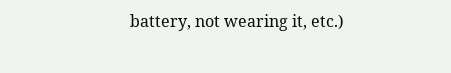battery, not wearing it, etc.)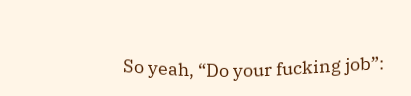So yeah, “Do your fucking job”: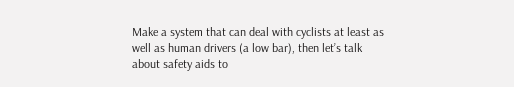Make a system that can deal with cyclists at least as well as human drivers (a low bar), then let’s talk about safety aids to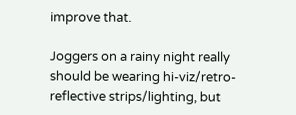improve that.

Joggers on a rainy night really should be wearing hi-viz/retro-reflective strips/lighting, but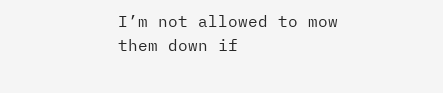I’m not allowed to mow them down if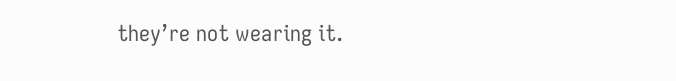they’re not wearing it.